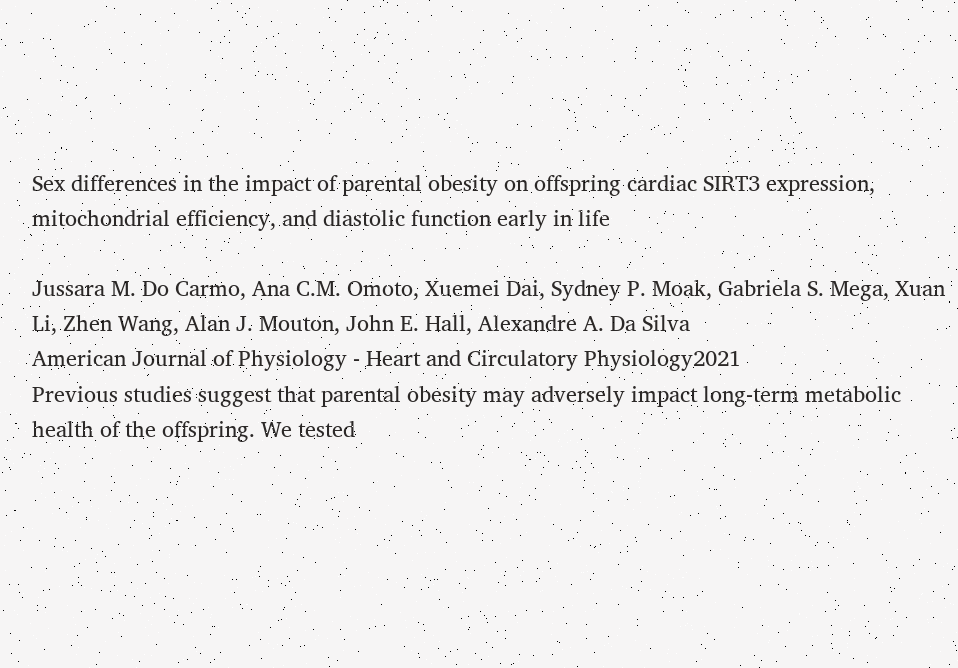Sex differences in the impact of parental obesity on offspring cardiac SIRT3 expression, mitochondrial efficiency, and diastolic function early in life

Jussara M. Do Carmo, Ana C.M. Omoto, Xuemei Dai, Sydney P. Moak, Gabriela S. Mega, Xuan Li, Zhen Wang, Alan J. Mouton, John E. Hall, Alexandre A. Da Silva
American Journal of Physiology - Heart and Circulatory Physiology2021
Previous studies suggest that parental obesity may adversely impact long-term metabolic health of the offspring. We tested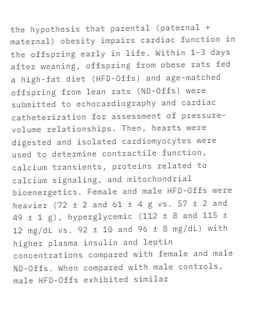the hypothesis that parental (paternal + maternal) obesity impairs cardiac function in the offspring early in life. Within 1-3 days after weaning, offspring from obese rats fed a high-fat diet (HFD-Offs) and age-matched offspring from lean rats (ND-Offs) were submitted to echocardiography and cardiac catheterization for assessment of pressure-volume relationships. Then, hearts were digested and isolated cardiomyocytes were used to determine contractile function, calcium transients, proteins related to calcium signaling, and mitochondrial bioenergetics. Female and male HFD-Offs were heavier (72 ± 2 and 61 ± 4 g vs. 57 ± 2 and 49 ± 1 g), hyperglycemic (112 ± 8 and 115 ± 12 mg/dL vs. 92 ± 10 and 96 ± 8 mg/dL) with higher plasma insulin and leptin concentrations compared with female and male ND-Offs. When compared with male controls, male HFD-Offs exhibited similar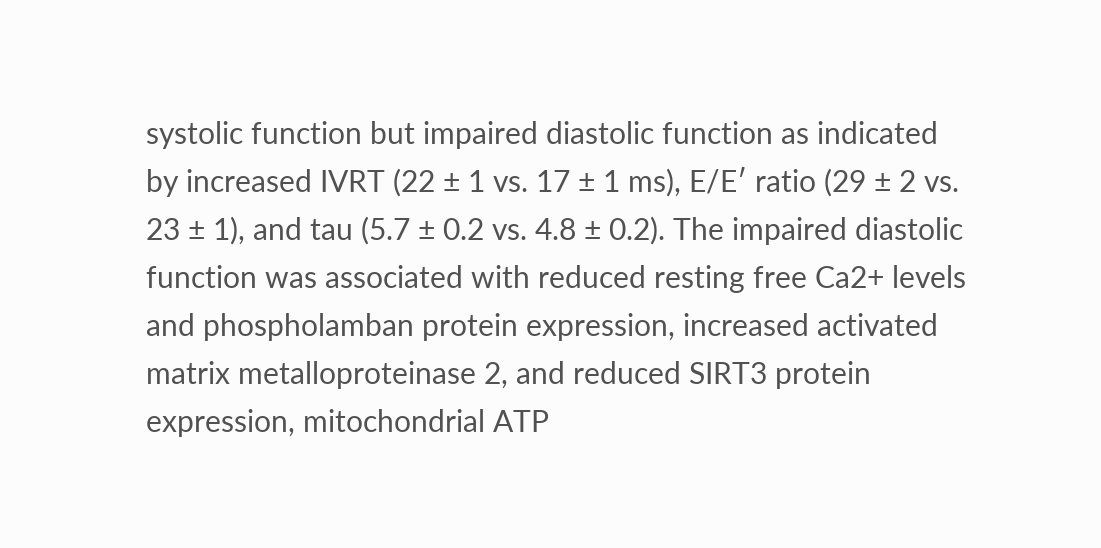systolic function but impaired diastolic function as indicated by increased IVRT (22 ± 1 vs. 17 ± 1 ms), E/E′ ratio (29 ± 2 vs. 23 ± 1), and tau (5.7 ± 0.2 vs. 4.8 ± 0.2). The impaired diastolic function was associated with reduced resting free Ca2+ levels and phospholamban protein expression, increased activated matrix metalloproteinase 2, and reduced SIRT3 protein expression, mitochondrial ATP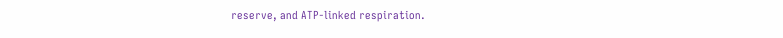reserve, and ATP-linked respiration.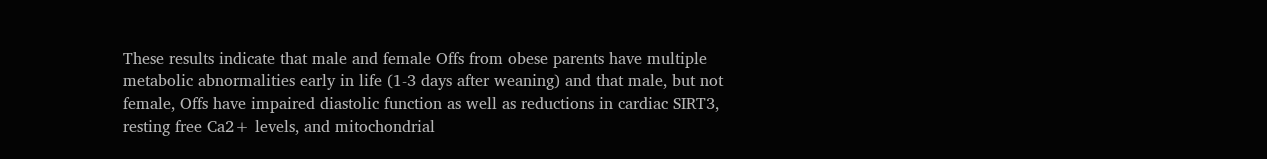These results indicate that male and female Offs from obese parents have multiple metabolic abnormalities early in life (1-3 days after weaning) and that male, but not female, Offs have impaired diastolic function as well as reductions in cardiac SIRT3, resting free Ca2+ levels, and mitochondrial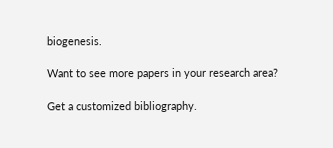biogenesis.

Want to see more papers in your research area?

Get a customized bibliography.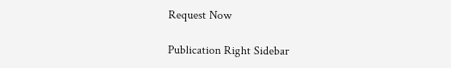Request Now

Publication Right Sidebar